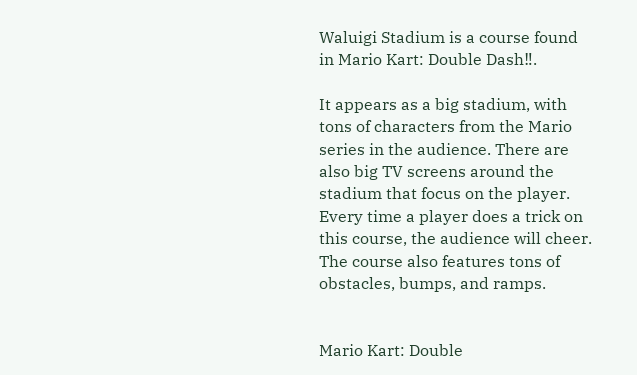Waluigi Stadium is a course found in Mario Kart: Double Dash‼.

It appears as a big stadium, with tons of characters from the Mario series in the audience. There are also big TV screens around the stadium that focus on the player. Every time a player does a trick on this course, the audience will cheer. The course also features tons of obstacles, bumps, and ramps.


Mario Kart: Double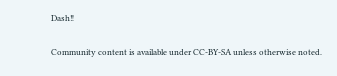Dash‼

Community content is available under CC-BY-SA unless otherwise noted.